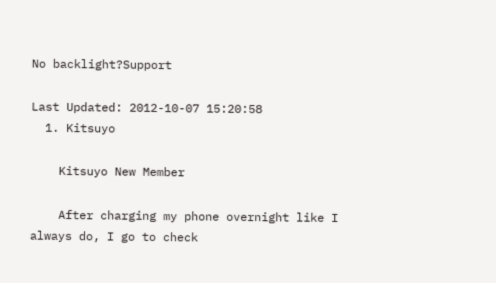No backlight?Support

Last Updated: 2012-10-07 15:20:58
  1. Kitsuyo

    Kitsuyo New Member

    After charging my phone overnight like I always do, I go to check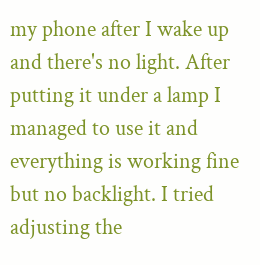my phone after I wake up and there's no light. After putting it under a lamp I managed to use it and everything is working fine but no backlight. I tried adjusting the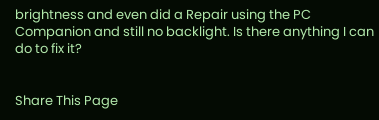brightness and even did a Repair using the PC Companion and still no backlight. Is there anything I can do to fix it?


Share This Page